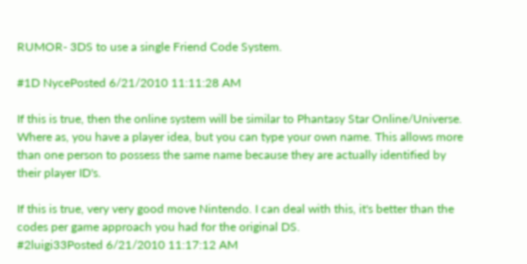RUMOR- 3DS to use a single Friend Code System.

#1D NycePosted 6/21/2010 11:11:28 AM

If this is true, then the online system will be similar to Phantasy Star Online/Universe. Where as, you have a player idea, but you can type your own name. This allows more than one person to possess the same name because they are actually identified by their player ID's.

If this is true, very very good move Nintendo. I can deal with this, it's better than the codes per game approach you had for the original DS.
#2luigi33Posted 6/21/2010 11:17:12 AM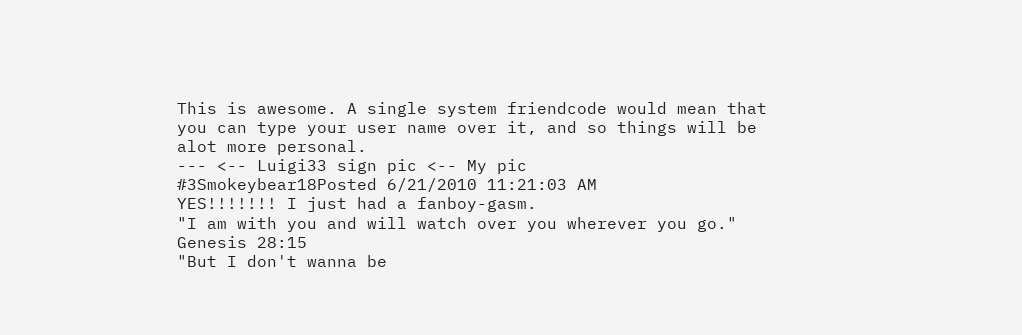This is awesome. A single system friendcode would mean that you can type your user name over it, and so things will be alot more personal.
--- <-- Luigi33 sign pic <-- My pic
#3Smokeybear18Posted 6/21/2010 11:21:03 AM
YES!!!!!!! I just had a fanboy-gasm.
"I am with you and will watch over you wherever you go." Genesis 28:15
"But I don't wanna be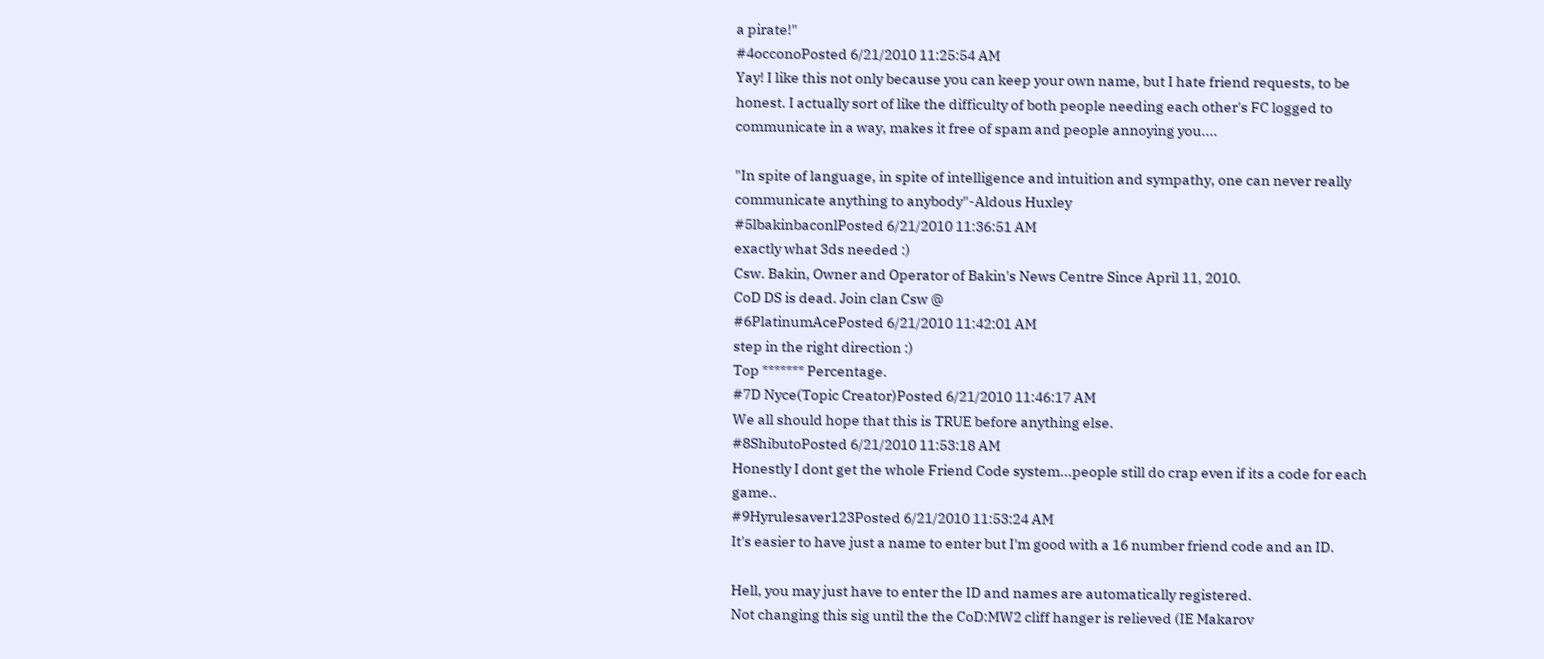a pirate!"
#4occonoPosted 6/21/2010 11:25:54 AM
Yay! I like this not only because you can keep your own name, but I hate friend requests, to be honest. I actually sort of like the difficulty of both people needing each other's FC logged to communicate in a way, makes it free of spam and people annoying you....

"In spite of language, in spite of intelligence and intuition and sympathy, one can never really communicate anything to anybody"-Aldous Huxley
#5lbakinbaconlPosted 6/21/2010 11:36:51 AM
exactly what 3ds needed :)
Csw. Bakin, Owner and Operator of Bakin's News Centre Since April 11, 2010.
CoD DS is dead. Join clan Csw @
#6PlatinumAcePosted 6/21/2010 11:42:01 AM
step in the right direction :)
Top ******* Percentage.
#7D Nyce(Topic Creator)Posted 6/21/2010 11:46:17 AM
We all should hope that this is TRUE before anything else.
#8ShibutoPosted 6/21/2010 11:53:18 AM
Honestly I dont get the whole Friend Code system...people still do crap even if its a code for each game..
#9Hyrulesaver123Posted 6/21/2010 11:53:24 AM
It's easier to have just a name to enter but I'm good with a 16 number friend code and an ID.

Hell, you may just have to enter the ID and names are automatically registered.
Not changing this sig until the the CoD:MW2 cliff hanger is relieved (IE Makarov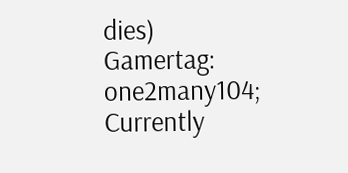dies)
Gamertag: one2many104; Currently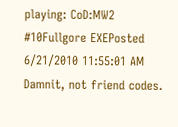playing: CoD:MW2
#10Fullgore EXEPosted 6/21/2010 11:55:01 AM
Damnit, not friend codes.